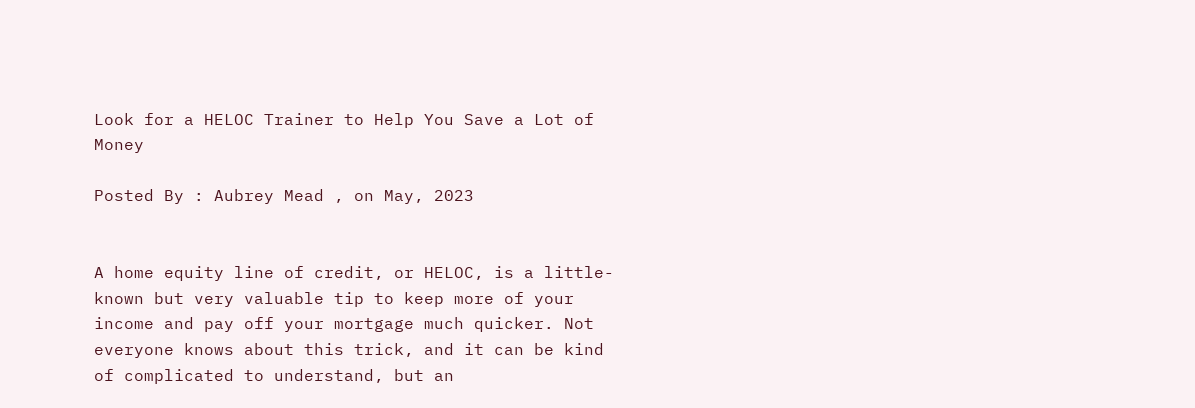Look for a HELOC Trainer to Help You Save a Lot of Money

Posted By : Aubrey Mead , on May, 2023


A home equity line of credit, or HELOC, is a little-known but very valuable tip to keep more of your income and pay off your mortgage much quicker. Not everyone knows about this trick, and it can be kind of complicated to understand, but an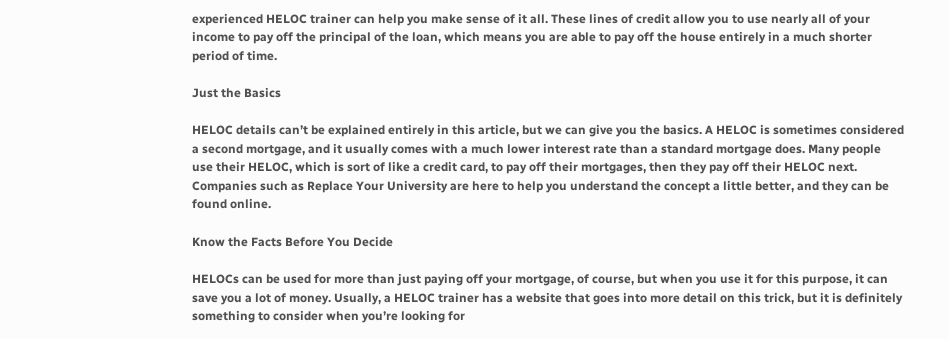experienced HELOC trainer can help you make sense of it all. These lines of credit allow you to use nearly all of your income to pay off the principal of the loan, which means you are able to pay off the house entirely in a much shorter period of time.

Just the Basics

HELOC details can’t be explained entirely in this article, but we can give you the basics. A HELOC is sometimes considered a second mortgage, and it usually comes with a much lower interest rate than a standard mortgage does. Many people use their HELOC, which is sort of like a credit card, to pay off their mortgages, then they pay off their HELOC next. Companies such as Replace Your University are here to help you understand the concept a little better, and they can be found online.

Know the Facts Before You Decide

HELOCs can be used for more than just paying off your mortgage, of course, but when you use it for this purpose, it can save you a lot of money. Usually, a HELOC trainer has a website that goes into more detail on this trick, but it is definitely something to consider when you’re looking for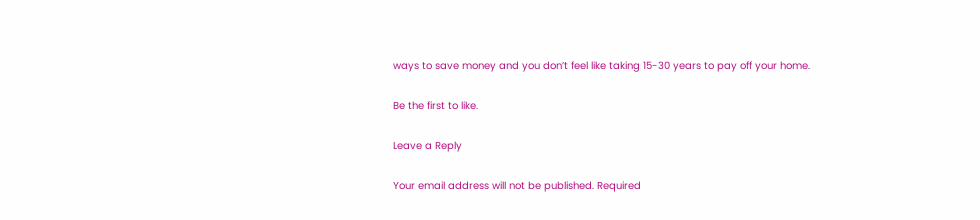ways to save money and you don’t feel like taking 15-30 years to pay off your home.

Be the first to like.

Leave a Reply

Your email address will not be published. Required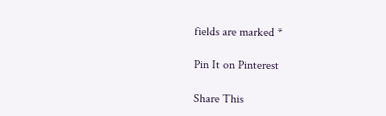fields are marked *

Pin It on Pinterest

Share This